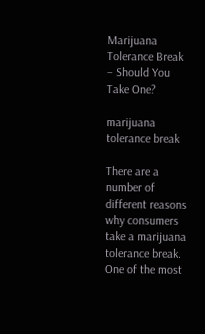Marijuana Tolerance Break – Should You Take One?

marijuana tolerance break

There are a number of different reasons why consumers take a marijuana tolerance break. One of the most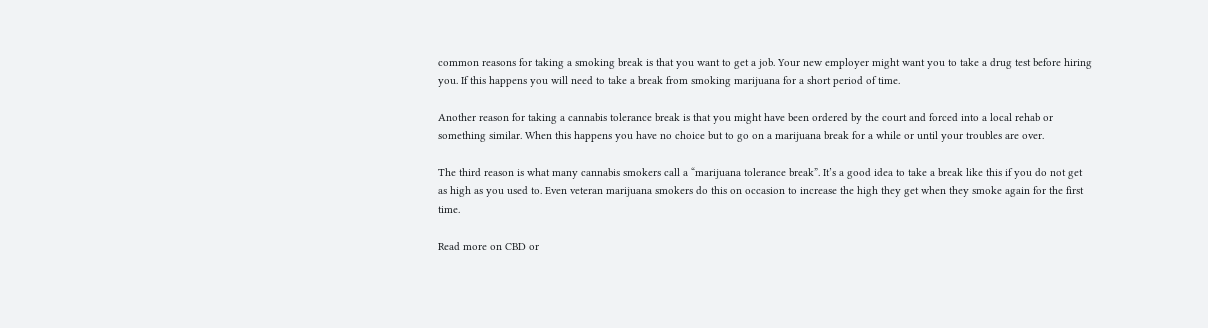common reasons for taking a smoking break is that you want to get a job. Your new employer might want you to take a drug test before hiring you. If this happens you will need to take a break from smoking marijuana for a short period of time.

Another reason for taking a cannabis tolerance break is that you might have been ordered by the court and forced into a local rehab or something similar. When this happens you have no choice but to go on a marijuana break for a while or until your troubles are over.

The third reason is what many cannabis smokers call a “marijuana tolerance break”. It’s a good idea to take a break like this if you do not get as high as you used to. Even veteran marijuana smokers do this on occasion to increase the high they get when they smoke again for the first time.

Read more on CBD or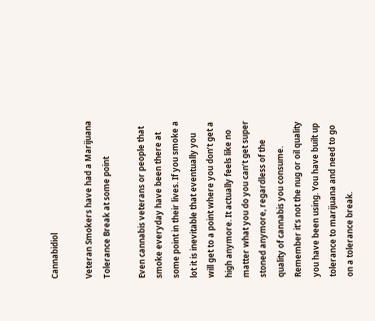Cannabidiol

Veteran Smokers have had a Marijuana Tolerance Break at some point

Even cannabis veterans or people that smoke everyday have been there at some point in their lives. If you smoke a lot it is inevitable that eventually you will get to a point where you don’t get a high anymore. It actually feels like no matter what you do you can’t get super stoned anymore, regardless of the quality of cannabis you consume. Remember it’s not the nug or oil quality you have been using. You have built up tolerance to marijuana and need to go on a tolerance break.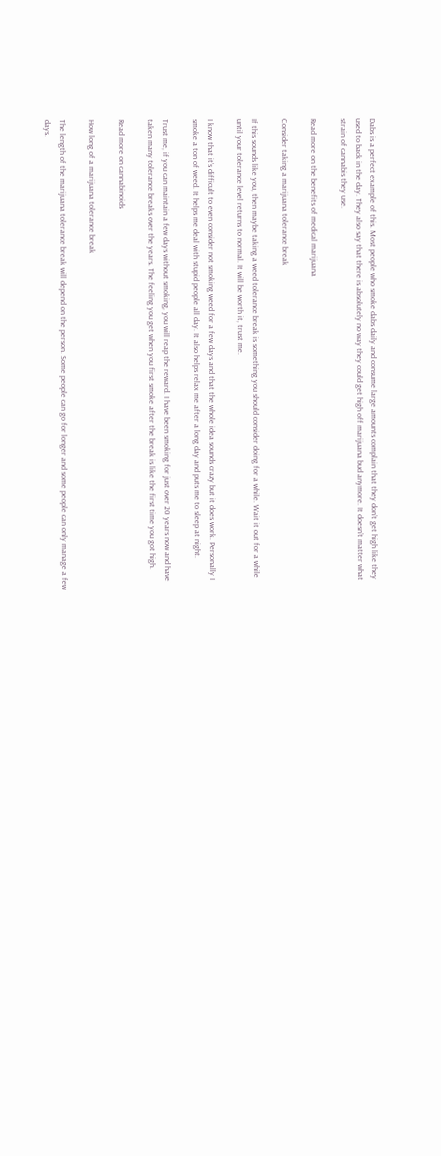Dabs is a perfect example of this. Most people who smoke dabs daily and consume large amounts complain that they don’t get high like they used to back in the day. They also say that there is absolutely no way they could get high off marijuana bud anymore. It doesn’t matter what strain of cannabis they use.

Read more on the benefits of medical marijuana

Consider taking a marijuana tolerance break

If this sounds like you, then maybe taking a weed tolerance break is something you should consider doing for a while. Wait it out for a while until your tolerance level returns to normal. It will be worth it, trust me.

I know that it’s difficult to even consider not smoking weed for a few days and that the whole idea sounds crazy but it does work. Personally I smoke a ton of weed. It helps me deal with stupid people all day. It also helps relax me after a long day and puts me to sleep at night.

Trust me, if you can maintain a few days without smoking, you will reap the reward. I have been smoking for just over 20 years now and have taken many tolerance breaks over the years. The feeling you get when you first smoke after the break is like the first time you got high.

Read more on cannabinoids

How long of a marijuana tolerance break

The length of the marijuana tolerance break will depend on the person. Some people can go for longer and some people can only manage a few days.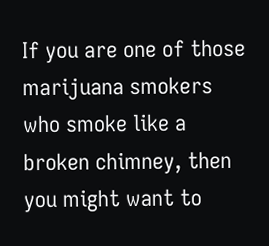If you are one of those marijuana smokers who smoke like a broken chimney, then you might want to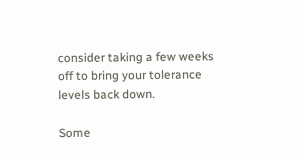consider taking a few weeks off to bring your tolerance levels back down.

Some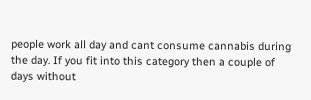people work all day and cant consume cannabis during the day. If you fit into this category then a couple of days without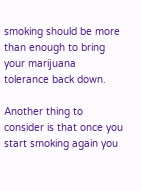smoking should be more than enough to bring your marijuana tolerance back down.

Another thing to consider is that once you start smoking again you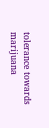tolerance towards marijuana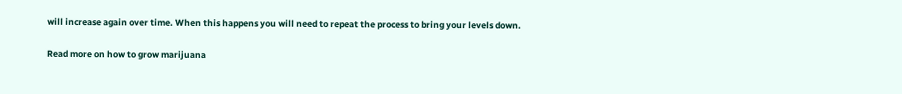will increase again over time. When this happens you will need to repeat the process to bring your levels down.

Read more on how to grow marijuana